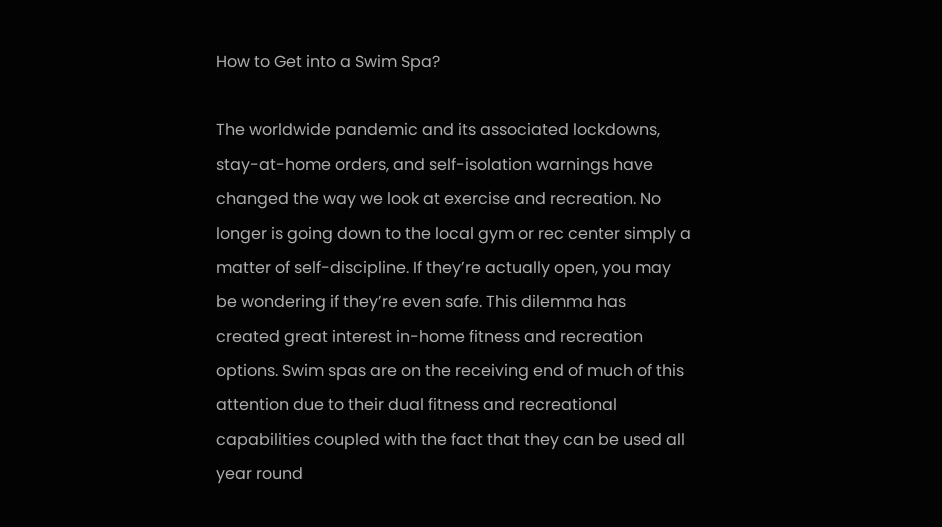How to Get into a Swim Spa?

The worldwide pandemic and its associated lockdowns, stay-at-home orders, and self-isolation warnings have changed the way we look at exercise and recreation. No longer is going down to the local gym or rec center simply a matter of self-discipline. If they’re actually open, you may be wondering if they’re even safe. This dilemma has created great interest in-home fitness and recreation options. Swim spas are on the receiving end of much of this attention due to their dual fitness and recreational capabilities coupled with the fact that they can be used all year round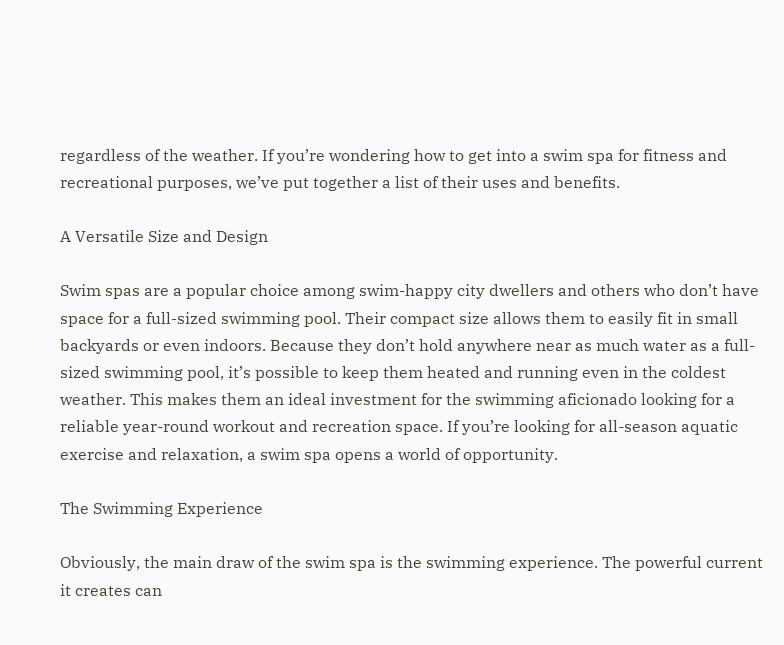regardless of the weather. If you’re wondering how to get into a swim spa for fitness and recreational purposes, we’ve put together a list of their uses and benefits.

A Versatile Size and Design

Swim spas are a popular choice among swim-happy city dwellers and others who don’t have space for a full-sized swimming pool. Their compact size allows them to easily fit in small backyards or even indoors. Because they don’t hold anywhere near as much water as a full-sized swimming pool, it’s possible to keep them heated and running even in the coldest weather. This makes them an ideal investment for the swimming aficionado looking for a reliable year-round workout and recreation space. If you’re looking for all-season aquatic exercise and relaxation, a swim spa opens a world of opportunity.

The Swimming Experience

Obviously, the main draw of the swim spa is the swimming experience. The powerful current it creates can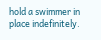hold a swimmer in place indefinitely.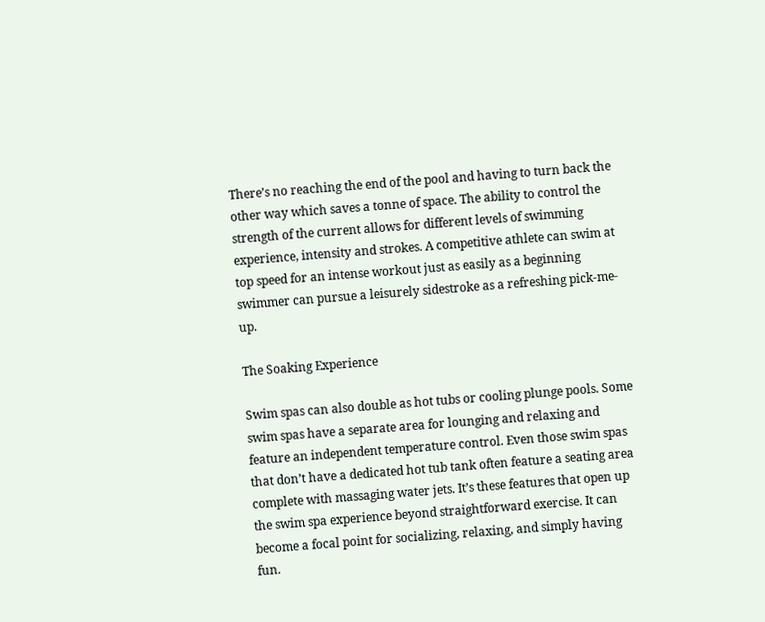There’s no reaching the end of the pool and having to turn back the other way which saves a tonne of space. The ability to control the strength of the current allows for different levels of swimming experience, intensity and strokes. A competitive athlete can swim at top speed for an intense workout just as easily as a beginning swimmer can pursue a leisurely sidestroke as a refreshing pick-me-up.

The Soaking Experience

Swim spas can also double as hot tubs or cooling plunge pools. Some swim spas have a separate area for lounging and relaxing and feature an independent temperature control. Even those swim spas that don’t have a dedicated hot tub tank often feature a seating area complete with massaging water jets. It’s these features that open up the swim spa experience beyond straightforward exercise. It can become a focal point for socializing, relaxing, and simply having fun.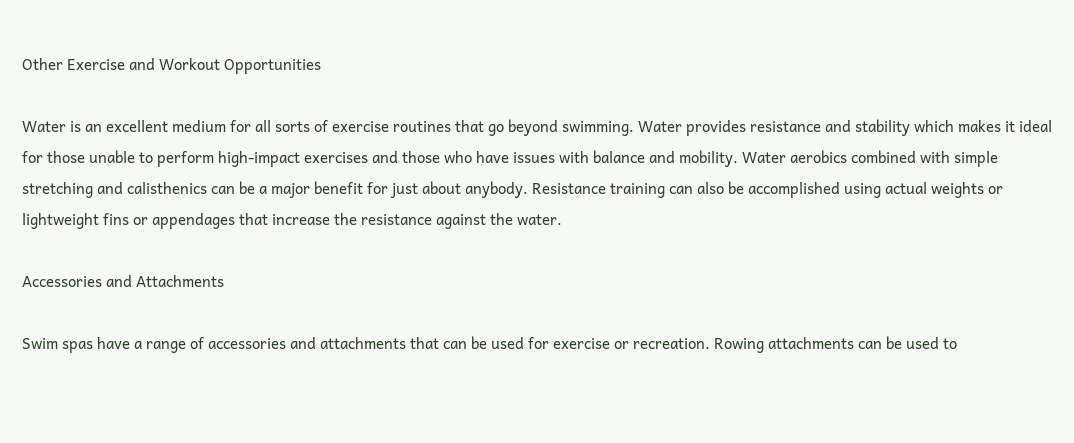Other Exercise and Workout Opportunities

Water is an excellent medium for all sorts of exercise routines that go beyond swimming. Water provides resistance and stability which makes it ideal for those unable to perform high-impact exercises and those who have issues with balance and mobility. Water aerobics combined with simple stretching and calisthenics can be a major benefit for just about anybody. Resistance training can also be accomplished using actual weights or lightweight fins or appendages that increase the resistance against the water.

Accessories and Attachments

Swim spas have a range of accessories and attachments that can be used for exercise or recreation. Rowing attachments can be used to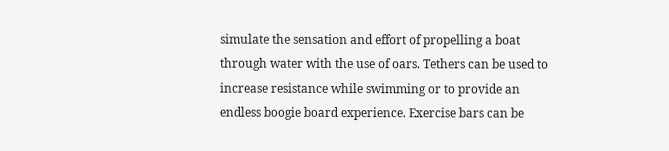simulate the sensation and effort of propelling a boat through water with the use of oars. Tethers can be used to increase resistance while swimming or to provide an endless boogie board experience. Exercise bars can be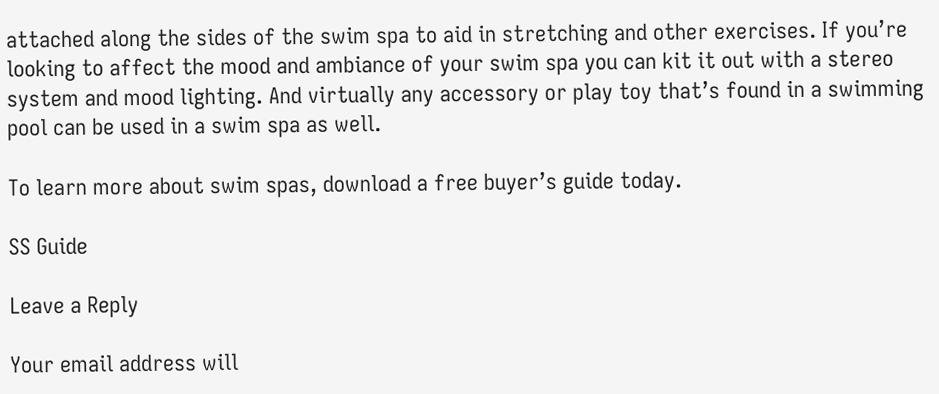attached along the sides of the swim spa to aid in stretching and other exercises. If you’re looking to affect the mood and ambiance of your swim spa you can kit it out with a stereo system and mood lighting. And virtually any accessory or play toy that’s found in a swimming pool can be used in a swim spa as well.

To learn more about swim spas, download a free buyer’s guide today.

SS Guide

Leave a Reply

Your email address will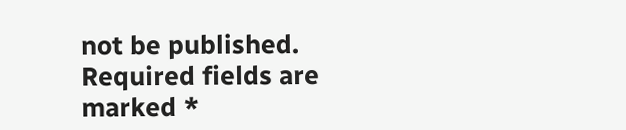not be published. Required fields are marked *